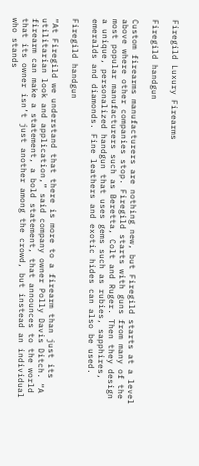Firegild Luxury Firearms

Firegild handgun

Custom firearms manufacturers are nothing new, but Firegild starts at a level above where other companies stop. Firegild starts with guns from many of the most popular manufacturers such as Beretta, Colt and Ruger. Then they design a unique, personalized handgun that uses gems such as rubies, sapphires, emeralds and diamonds. Fine leathers and exotic hides can also be used.

Firegild handgun

“At Firegild we understand that there is more to a firearm than just its utilitarian look and application,” said company owner Polly Davis Ditch. “A firearm can make a statement, a bold statement, that announces to the world that its owner isn’t just another among the crowd, but instead an individual who stands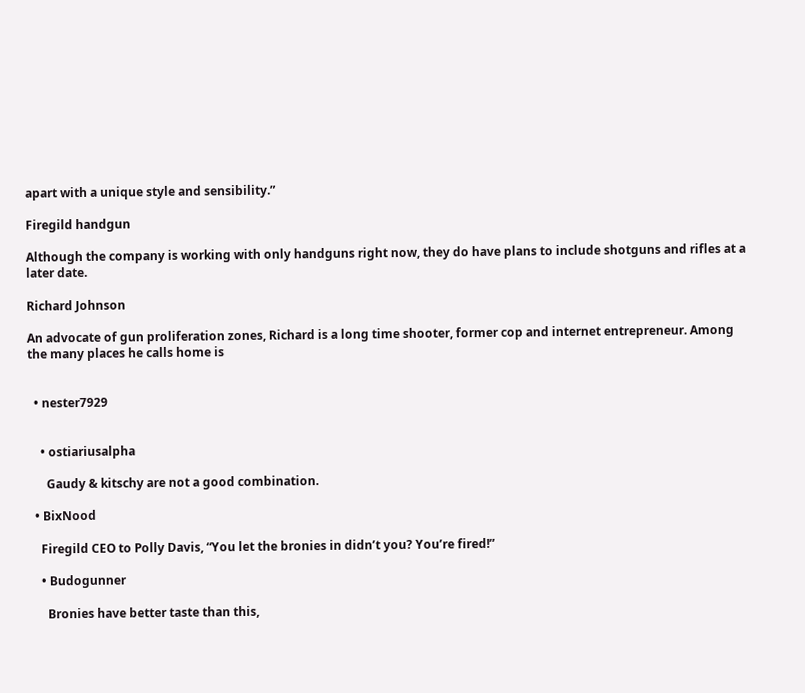apart with a unique style and sensibility.”

Firegild handgun

Although the company is working with only handguns right now, they do have plans to include shotguns and rifles at a later date.

Richard Johnson

An advocate of gun proliferation zones, Richard is a long time shooter, former cop and internet entrepreneur. Among the many places he calls home is


  • nester7929


    • ostiariusalpha

      Gaudy & kitschy are not a good combination.

  • BixNood

    Firegild CEO to Polly Davis, “You let the bronies in didn’t you? You’re fired!”

    • Budogunner

      Bronies have better taste than this,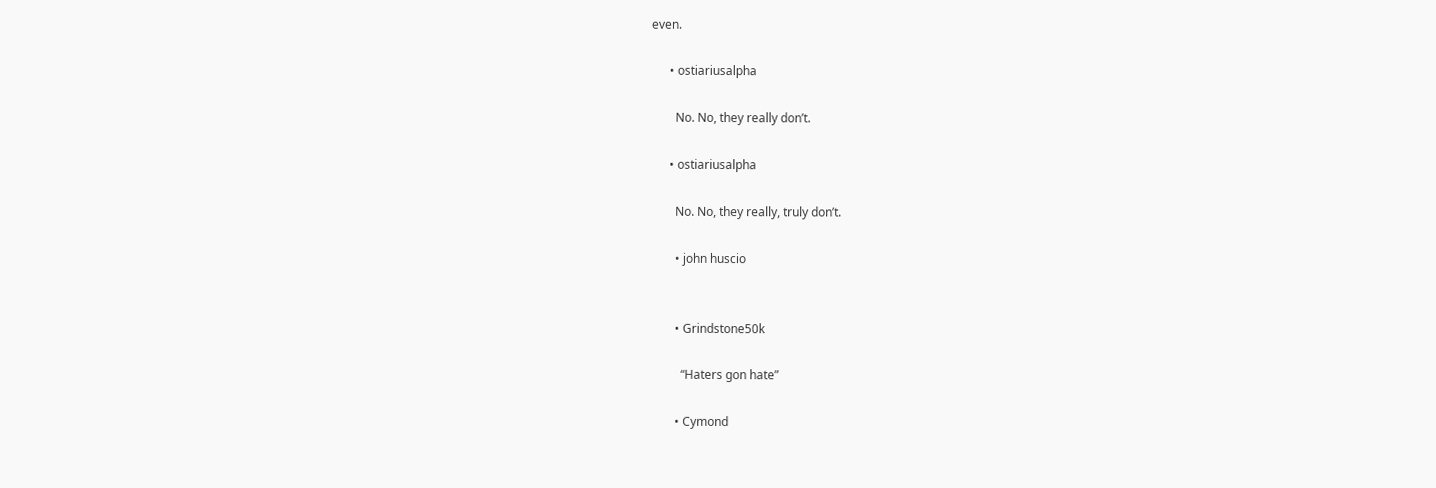even.

      • ostiariusalpha

        No. No, they really don’t.

      • ostiariusalpha

        No. No, they really, truly don’t.

        • john huscio


        • Grindstone50k

          “Haters gon hate”

        • Cymond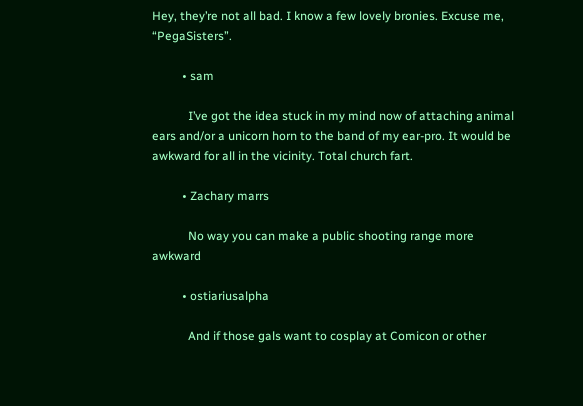Hey, they’re not all bad. I know a few lovely bronies. Excuse me, “PegaSisters”.

          • sam

            I’ve got the idea stuck in my mind now of attaching animal ears and/or a unicorn horn to the band of my ear-pro. It would be awkward for all in the vicinity. Total church fart.

          • Zachary marrs

            No way you can make a public shooting range more awkward

          • ostiariusalpha

            And if those gals want to cosplay at Comicon or other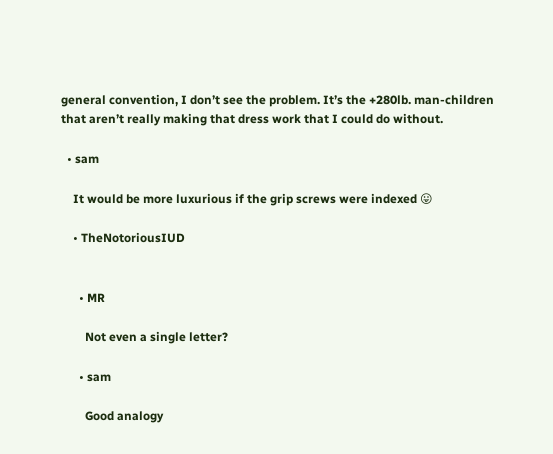general convention, I don’t see the problem. It’s the +280lb. man-children that aren’t really making that dress work that I could do without.

  • sam

    It would be more luxurious if the grip screws were indexed 😛

    • TheNotoriousIUD


      • MR

        Not even a single letter?

      • sam

        Good analogy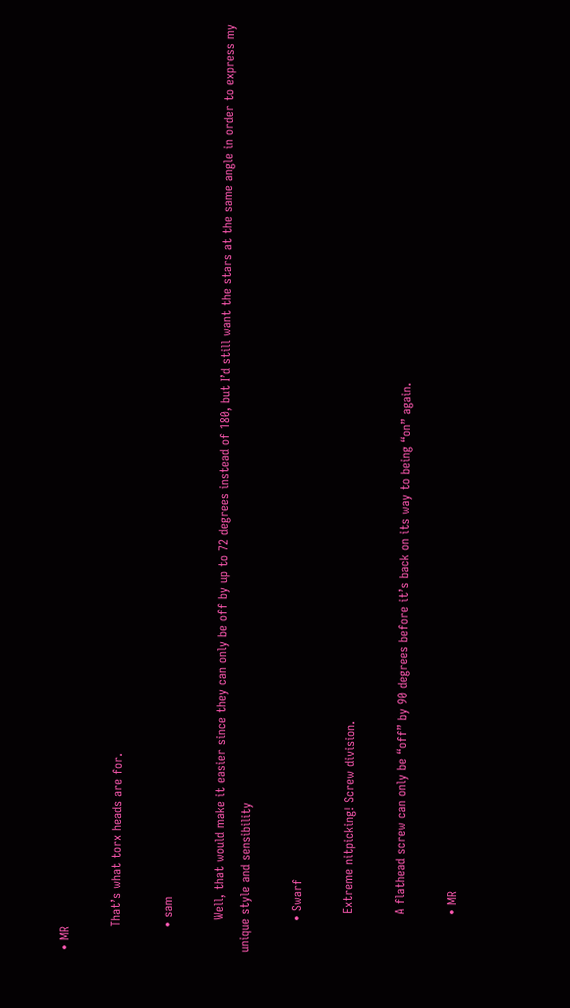• MR

      That’s what torx heads are for.

      • sam

        Well, that would make it easier since they can only be off by up to 72 degrees instead of 180, but I’d still want the stars at the same angle in order to express my unique style and sensibility

        • Swarf

          Extreme nitpicking! Screw division.

          A flathead screw can only be “off” by 90 degrees before it’s back on its way to being “on” again.

          • MR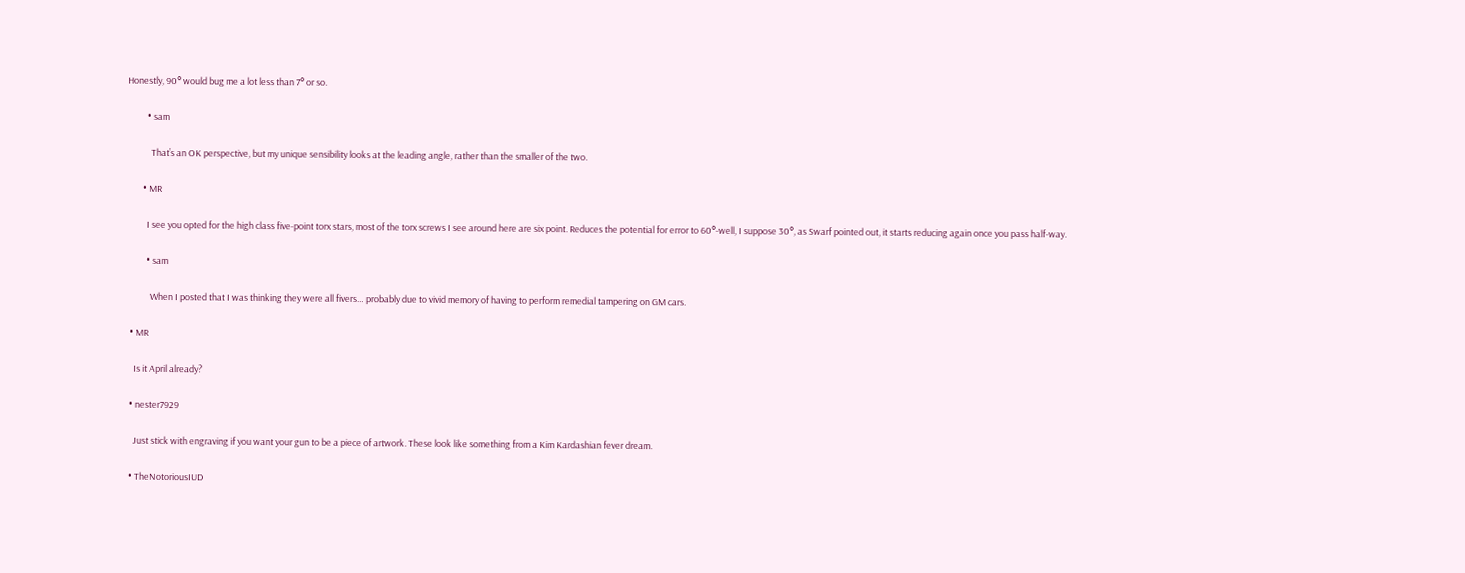Honestly, 90° would bug me a lot less than 7° or so.

          • sam

            That’s an OK perspective, but my unique sensibility looks at the leading angle, rather than the smaller of the two.

        • MR

          I see you opted for the high class five-point torx stars, most of the torx screws I see around here are six point. Reduces the potential for error to 60°-well, I suppose 30°, as Swarf pointed out, it starts reducing again once you pass half-way.

          • sam

            When I posted that I was thinking they were all fivers… probably due to vivid memory of having to perform remedial tampering on GM cars.

  • MR

    Is it April already?

  • nester7929

    Just stick with engraving if you want your gun to be a piece of artwork. These look like something from a Kim Kardashian fever dream.

  • TheNotoriousIUD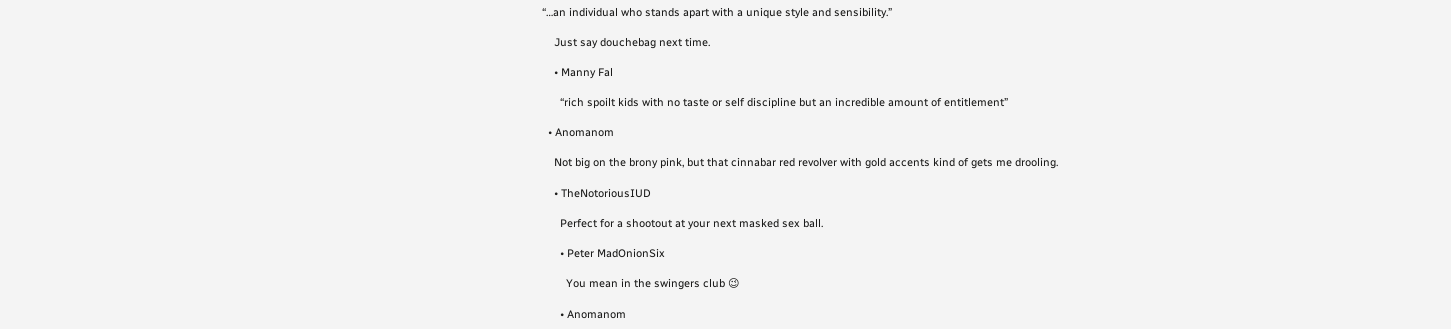“…an individual who stands apart with a unique style and sensibility.”

    Just say douchebag next time.

    • Manny Fal

      “rich spoilt kids with no taste or self discipline but an incredible amount of entitlement”

  • Anomanom

    Not big on the brony pink, but that cinnabar red revolver with gold accents kind of gets me drooling.

    • TheNotoriousIUD

      Perfect for a shootout at your next masked sex ball.

      • Peter MadOnionSix

        You mean in the swingers club 😉

      • Anomanom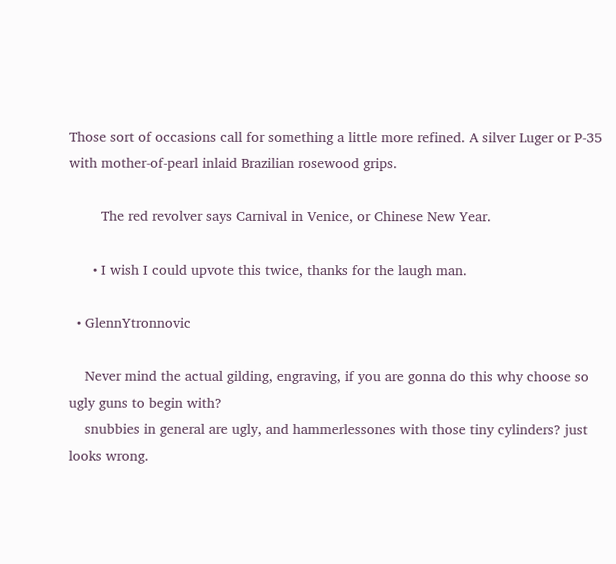Those sort of occasions call for something a little more refined. A silver Luger or P-35 with mother-of-pearl inlaid Brazilian rosewood grips.

        The red revolver says Carnival in Venice, or Chinese New Year.

      • I wish I could upvote this twice, thanks for the laugh man.

  • GlennYtronnovic

    Never mind the actual gilding, engraving, if you are gonna do this why choose so ugly guns to begin with?
    snubbies in general are ugly, and hammerlessones with those tiny cylinders? just looks wrong.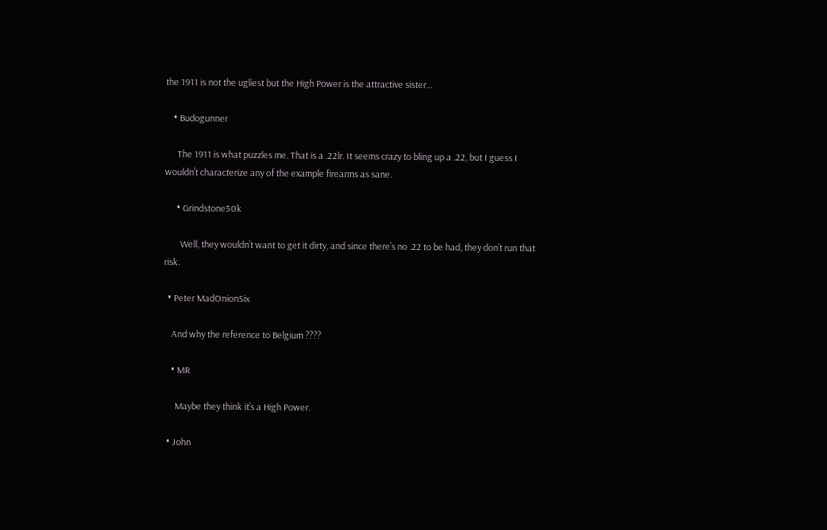the 1911 is not the ugliest but the High Power is the attractive sister…

    • Budogunner

      The 1911 is what puzzles me. That is a .22lr. It seems crazy to bling up a .22, but I guess I wouldn’t characterize any of the example firearms as sane.

      • Grindstone50k

        Well, they wouldn’t want to get it dirty, and since there’s no .22 to be had, they don’t run that risk.

  • Peter MadOnionSix

    And why the reference to Belgium ????

    • MR

      Maybe they think it’s a High Power.

  • John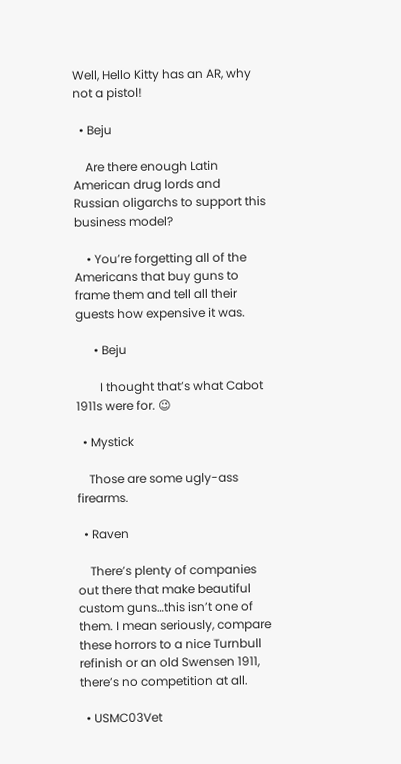Well, Hello Kitty has an AR, why not a pistol!

  • Beju

    Are there enough Latin American drug lords and Russian oligarchs to support this business model?

    • You’re forgetting all of the Americans that buy guns to frame them and tell all their guests how expensive it was.

      • Beju

        I thought that’s what Cabot 1911s were for. 😉

  • Mystick

    Those are some ugly-ass firearms.

  • Raven

    There’s plenty of companies out there that make beautiful custom guns…this isn’t one of them. I mean seriously, compare these horrors to a nice Turnbull refinish or an old Swensen 1911, there’s no competition at all.

  • USMC03Vet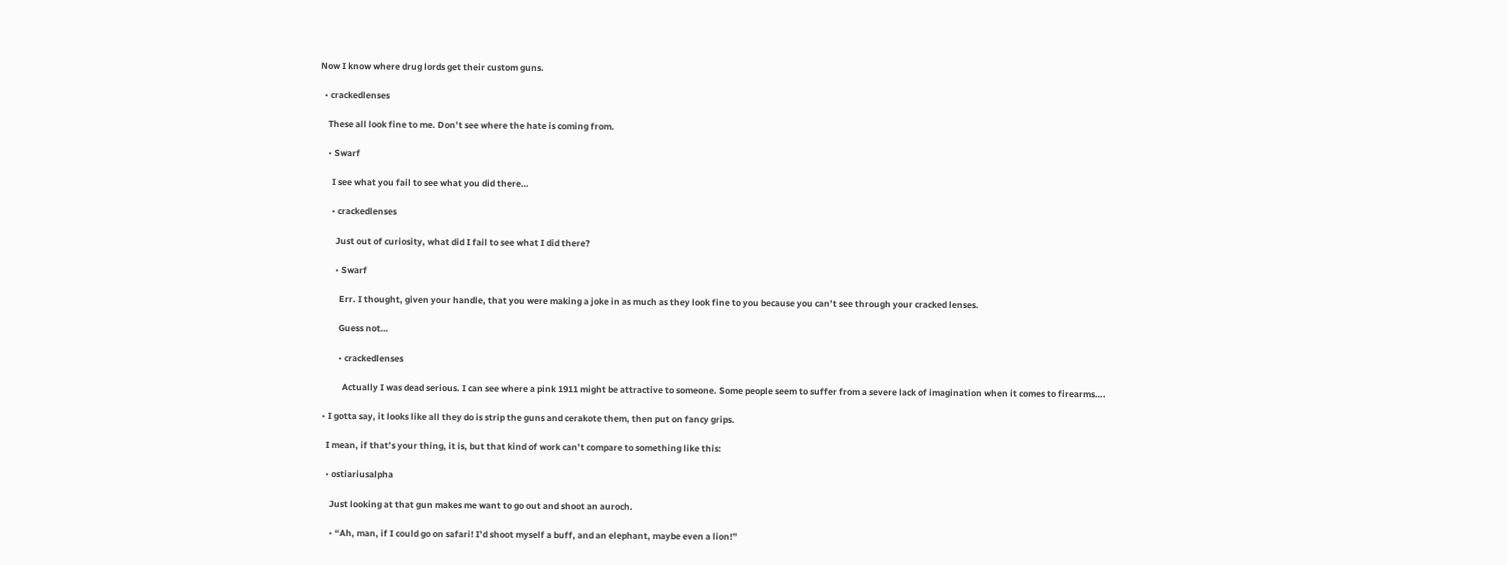Now I know where drug lords get their custom guns.

  • crackedlenses

    These all look fine to me. Don’t see where the hate is coming from.

    • Swarf

      I see what you fail to see what you did there…

      • crackedlenses

        Just out of curiosity, what did I fail to see what I did there?

        • Swarf

          Err. I thought, given your handle, that you were making a joke in as much as they look fine to you because you can’t see through your cracked lenses.

          Guess not…

          • crackedlenses

            Actually I was dead serious. I can see where a pink 1911 might be attractive to someone. Some people seem to suffer from a severe lack of imagination when it comes to firearms….

  • I gotta say, it looks like all they do is strip the guns and cerakote them, then put on fancy grips.

    I mean, if that’s your thing, it is, but that kind of work can’t compare to something like this:

    • ostiariusalpha

      Just looking at that gun makes me want to go out and shoot an auroch.

      • “Ah, man, if I could go on safari! I’d shoot myself a buff, and an elephant, maybe even a lion!”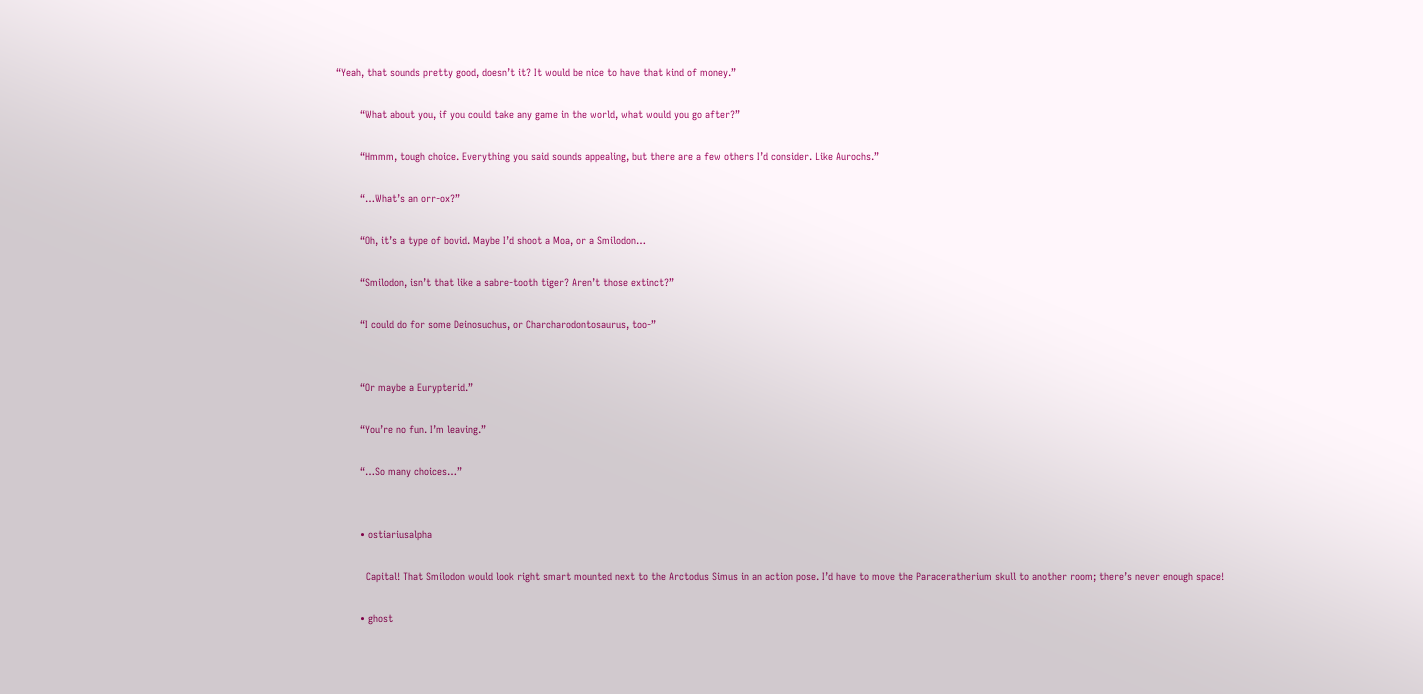“Yeah, that sounds pretty good, doesn’t it? It would be nice to have that kind of money.”

        “What about you, if you could take any game in the world, what would you go after?”

        “Hmmm, tough choice. Everything you said sounds appealing, but there are a few others I’d consider. Like Aurochs.”

        “…What’s an orr-ox?”

        “Oh, it’s a type of bovid. Maybe I’d shoot a Moa, or a Smilodon…

        “Smilodon, isn’t that like a sabre-tooth tiger? Aren’t those extinct?”

        “I could do for some Deinosuchus, or Charcharodontosaurus, too-”


        “Or maybe a Eurypterid.”

        “You’re no fun. I’m leaving.”

        “…So many choices…”


        • ostiariusalpha

          Capital! That Smilodon would look right smart mounted next to the Arctodus Simus in an action pose. I’d have to move the Paraceratherium skull to another room; there’s never enough space!

        • ghost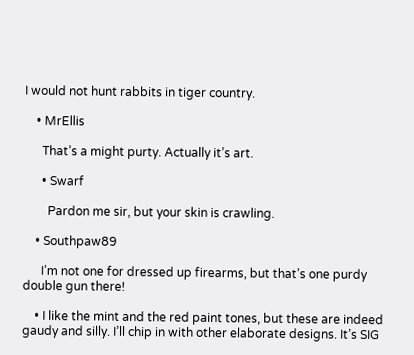I would not hunt rabbits in tiger country.

    • MrEllis

      That’s a might purty. Actually it’s art.

      • Swarf

        Pardon me sir, but your skin is crawling.

    • Southpaw89

      I’m not one for dressed up firearms, but that’s one purdy double gun there!

    • I like the mint and the red paint tones, but these are indeed gaudy and silly. I’ll chip in with other elaborate designs. It’s SIG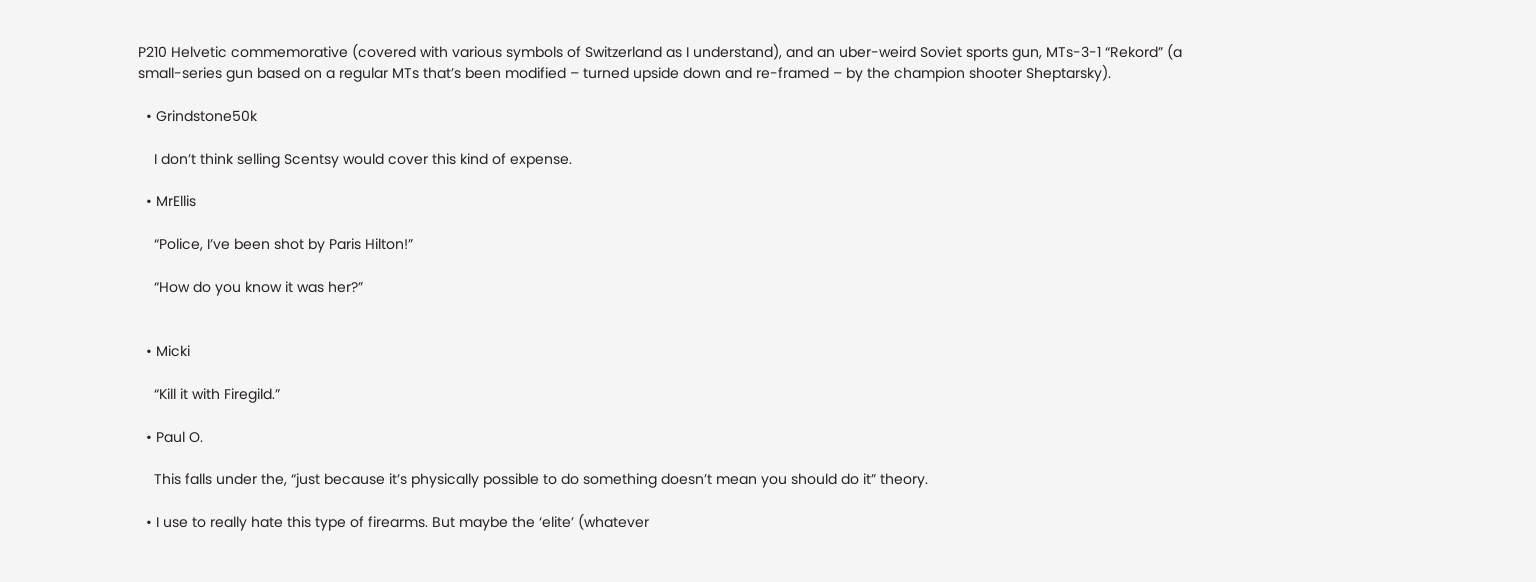P210 Helvetic commemorative (covered with various symbols of Switzerland as I understand), and an uber-weird Soviet sports gun, MTs-3-1 “Rekord” (a small-series gun based on a regular MTs that’s been modified – turned upside down and re-framed – by the champion shooter Sheptarsky).

  • Grindstone50k

    I don’t think selling Scentsy would cover this kind of expense.

  • MrEllis

    “Police, I’ve been shot by Paris Hilton!”

    “How do you know it was her?”


  • Micki

    “Kill it with Firegild.”

  • Paul O.

    This falls under the, “just because it’s physically possible to do something doesn’t mean you should do it” theory.

  • I use to really hate this type of firearms. But maybe the ‘elite’ (whatever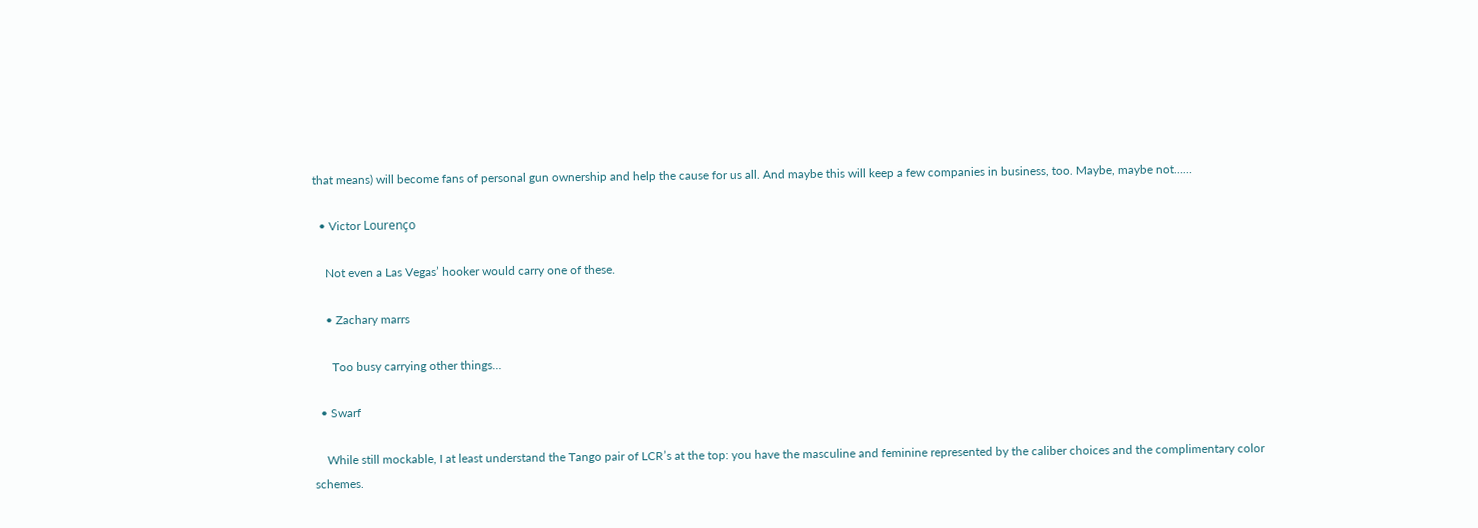that means) will become fans of personal gun ownership and help the cause for us all. And maybe this will keep a few companies in business, too. Maybe, maybe not……

  • Victor Lourenço

    Not even a Las Vegas’ hooker would carry one of these.

    • Zachary marrs

      Too busy carrying other things…

  • Swarf

    While still mockable, I at least understand the Tango pair of LCR’s at the top: you have the masculine and feminine represented by the caliber choices and the complimentary color schemes.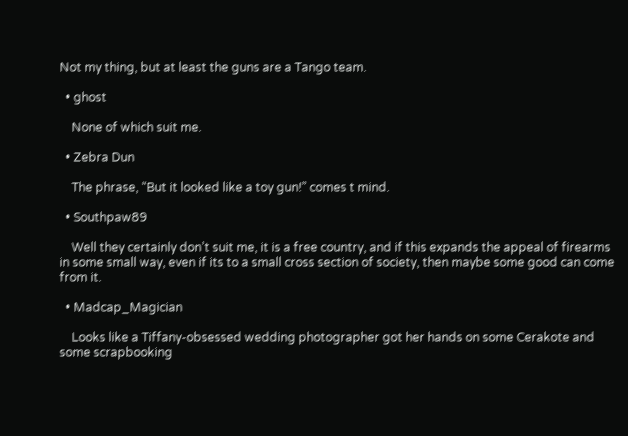Not my thing, but at least the guns are a Tango team.

  • ghost

    None of which suit me.

  • Zebra Dun

    The phrase, “But it looked like a toy gun!” comes t mind.

  • Southpaw89

    Well they certainly don’t suit me, it is a free country, and if this expands the appeal of firearms in some small way, even if its to a small cross section of society, then maybe some good can come from it.

  • Madcap_Magician

    Looks like a Tiffany-obsessed wedding photographer got her hands on some Cerakote and some scrapbooking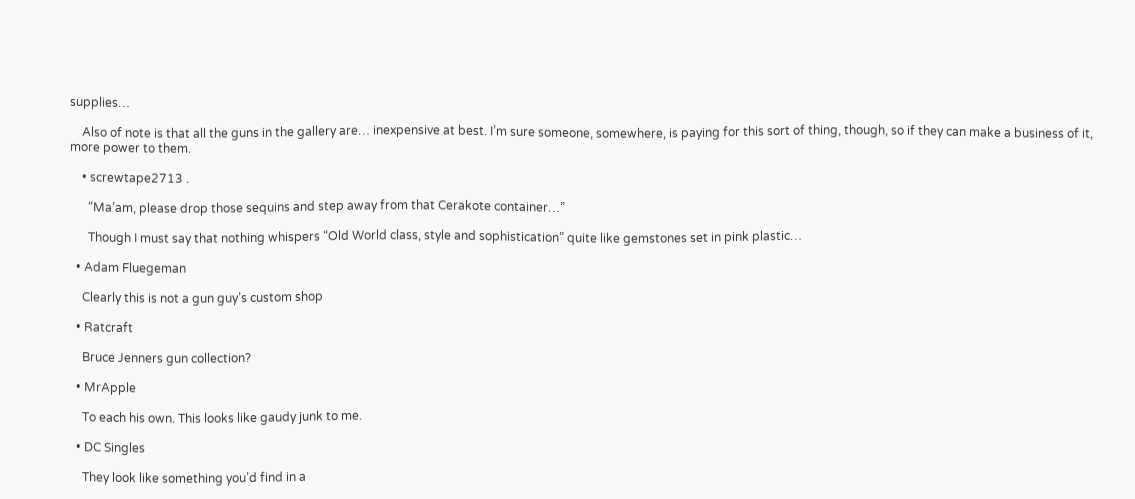supplies…

    Also of note is that all the guns in the gallery are… inexpensive at best. I’m sure someone, somewhere, is paying for this sort of thing, though, so if they can make a business of it, more power to them.

    • screwtape2713 .

      “Ma’am, please drop those sequins and step away from that Cerakote container…”

      Though I must say that nothing whispers “Old World class, style and sophistication” quite like gemstones set in pink plastic…

  • Adam Fluegeman

    Clearly this is not a gun guy’s custom shop

  • Ratcraft

    Bruce Jenners gun collection?

  • MrApple

    To each his own. This looks like gaudy junk to me.

  • DC Singles

    They look like something you’d find in a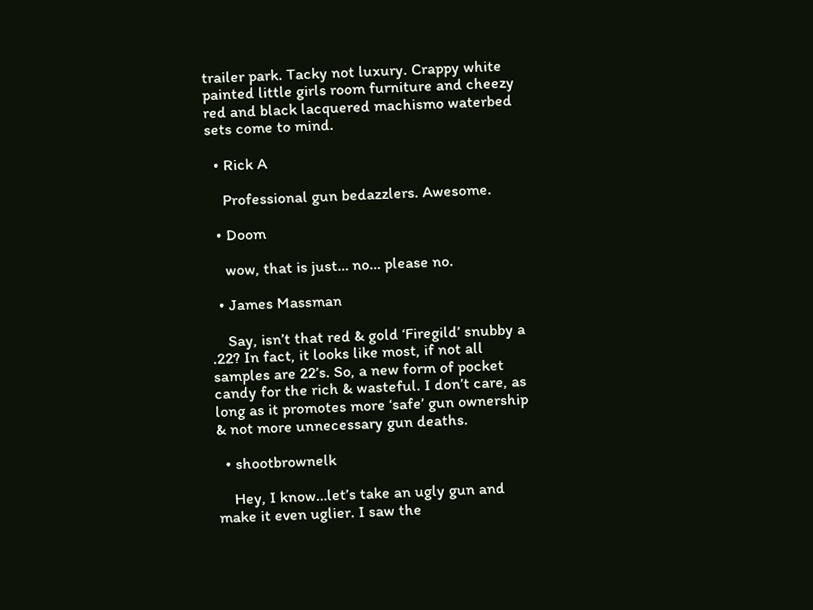trailer park. Tacky not luxury. Crappy white painted little girls room furniture and cheezy red and black lacquered machismo waterbed sets come to mind.

  • Rick A

    Professional gun bedazzlers. Awesome.

  • Doom

    wow, that is just… no… please no.

  • James Massman

    Say, isn’t that red & gold ‘Firegild’ snubby a .22? In fact, it looks like most, if not all samples are 22’s. So, a new form of pocket candy for the rich & wasteful. I don’t care, as long as it promotes more ‘safe’ gun ownership & not more unnecessary gun deaths.

  • shootbrownelk

    Hey, I know…let’s take an ugly gun and make it even uglier. I saw the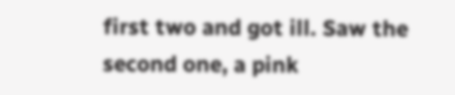first two and got ill. Saw the second one, a pink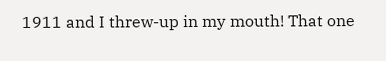1911 and I threw-up in my mouth! That one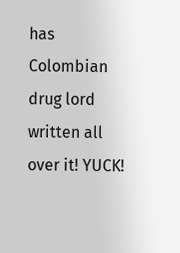has Colombian drug lord written all over it! YUCK!